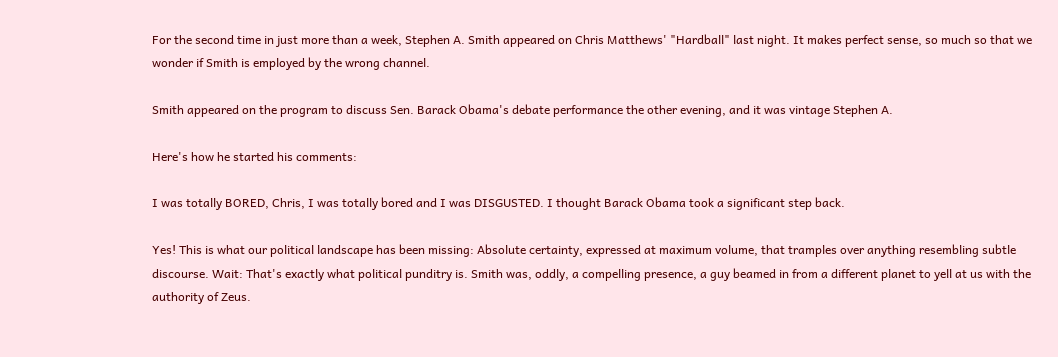For the second time in just more than a week, Stephen A. Smith appeared on Chris Matthews' "Hardball" last night. It makes perfect sense, so much so that we wonder if Smith is employed by the wrong channel.

Smith appeared on the program to discuss Sen. Barack Obama's debate performance the other evening, and it was vintage Stephen A.

Here's how he started his comments:

I was totally BORED, Chris, I was totally bored and I was DISGUSTED. I thought Barack Obama took a significant step back.

Yes! This is what our political landscape has been missing: Absolute certainty, expressed at maximum volume, that tramples over anything resembling subtle discourse. Wait: That's exactly what political punditry is. Smith was, oddly, a compelling presence, a guy beamed in from a different planet to yell at us with the authority of Zeus.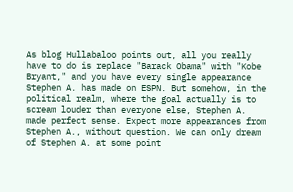As blog Hullabaloo points out, all you really have to do is replace "Barack Obama" with "Kobe Bryant," and you have every single appearance Stephen A. has made on ESPN. But somehow, in the political realm, where the goal actually is to scream louder than everyone else, Stephen A. made perfect sense. Expect more appearances from Stephen A., without question. We can only dream of Stephen A. at some point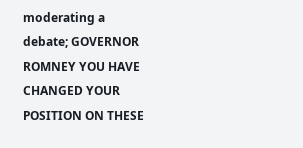moderating a debate; GOVERNOR ROMNEY YOU HAVE CHANGED YOUR POSITION ON THESE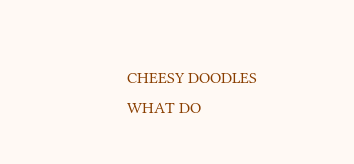CHEESY DOODLES WHAT DO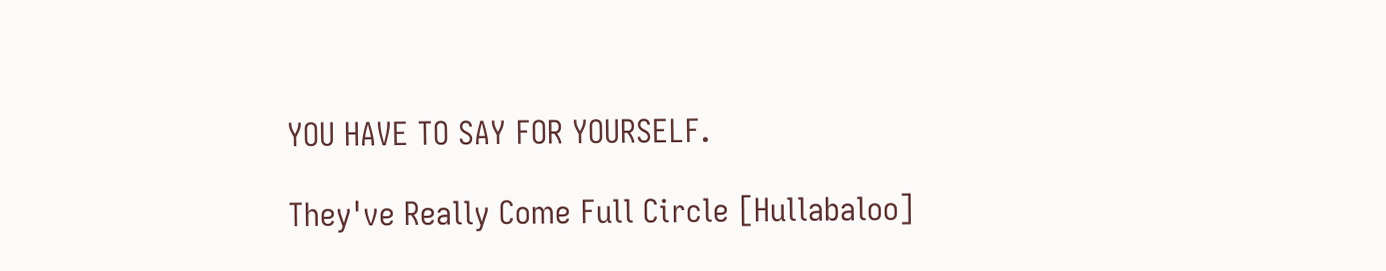YOU HAVE TO SAY FOR YOURSELF.

They've Really Come Full Circle [Hullabaloo]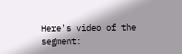Here's video of the segment: